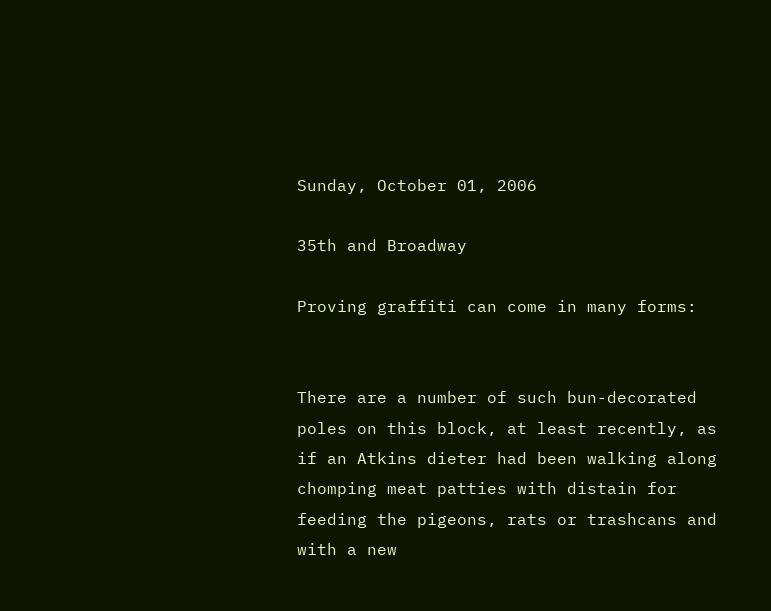Sunday, October 01, 2006

35th and Broadway

Proving graffiti can come in many forms:


There are a number of such bun-decorated poles on this block, at least recently, as if an Atkins dieter had been walking along chomping meat patties with distain for feeding the pigeons, rats or trashcans and with a new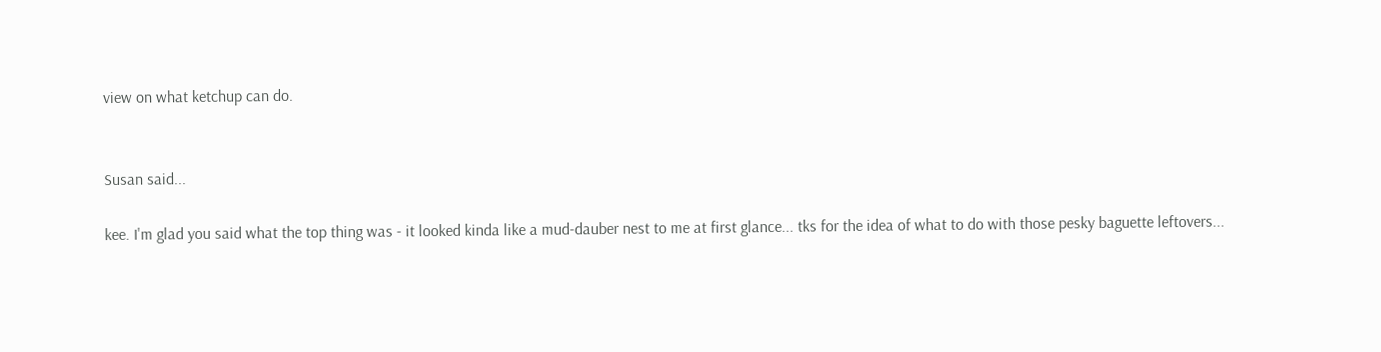view on what ketchup can do.


Susan said...

kee. I'm glad you said what the top thing was - it looked kinda like a mud-dauber nest to me at first glance... tks for the idea of what to do with those pesky baguette leftovers...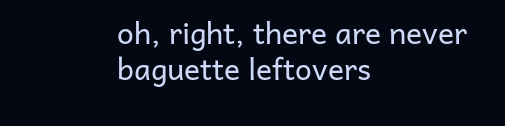oh, right, there are never baguette leftovers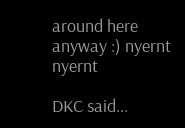around here anyway :) nyernt nyernt

DKC said...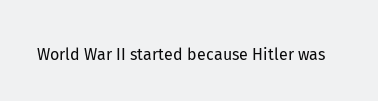World War II started because Hitler was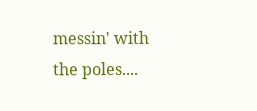messin' with the poles....